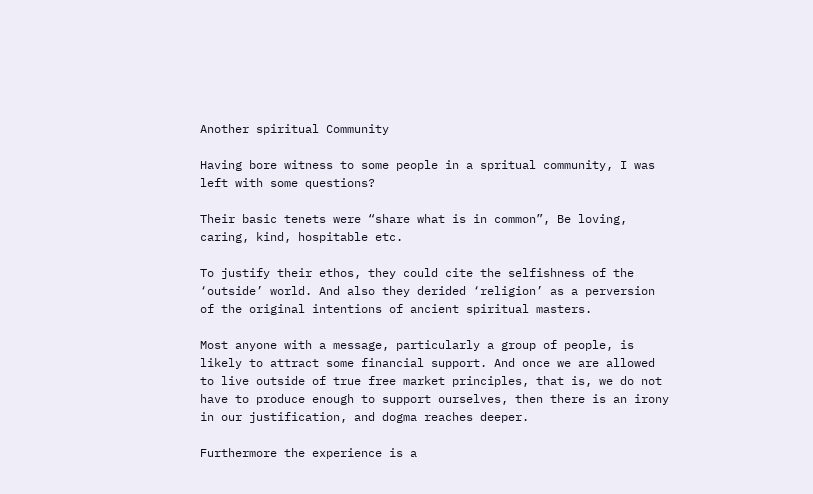Another spiritual Community

Having bore witness to some people in a spritual community, I was left with some questions?

Their basic tenets were “share what is in common”, Be loving, caring, kind, hospitable etc.

To justify their ethos, they could cite the selfishness of the ‘outside’ world. And also they derided ‘religion’ as a perversion of the original intentions of ancient spiritual masters.

Most anyone with a message, particularly a group of people, is likely to attract some financial support. And once we are allowed to live outside of true free market principles, that is, we do not have to produce enough to support ourselves, then there is an irony in our justification, and dogma reaches deeper.

Furthermore the experience is a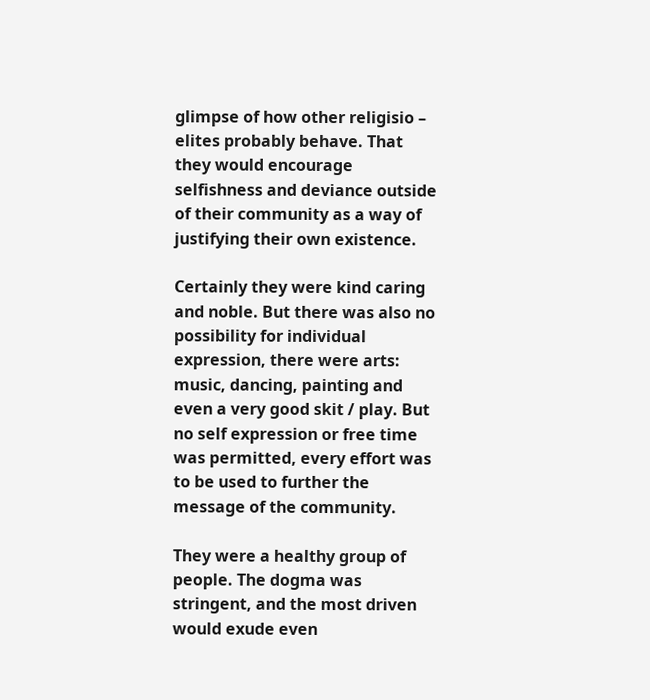glimpse of how other religisio – elites probably behave. That they would encourage selfishness and deviance outside of their community as a way of justifying their own existence.

Certainly they were kind caring and noble. But there was also no possibility for individual expression, there were arts: music, dancing, painting and even a very good skit / play. But no self expression or free time was permitted, every effort was to be used to further the message of the community.

They were a healthy group of people. The dogma was stringent, and the most driven would exude even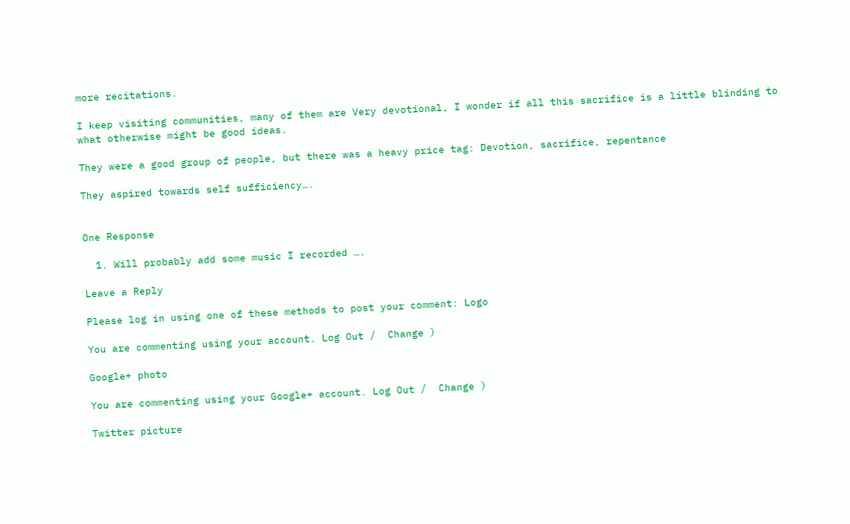more recitations.

I keep visiting communities, many of them are Very devotional, I wonder if all this sacrifice is a little blinding to what otherwise might be good ideas.

They were a good group of people, but there was a heavy price tag: Devotion, sacrifice, repentance

They aspired towards self sufficiency….


One Response

  1. Will probably add some music I recorded ….

Leave a Reply

Please log in using one of these methods to post your comment: Logo

You are commenting using your account. Log Out /  Change )

Google+ photo

You are commenting using your Google+ account. Log Out /  Change )

Twitter picture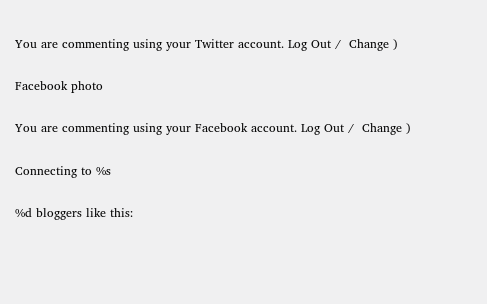You are commenting using your Twitter account. Log Out /  Change )

Facebook photo

You are commenting using your Facebook account. Log Out /  Change )

Connecting to %s

%d bloggers like this: